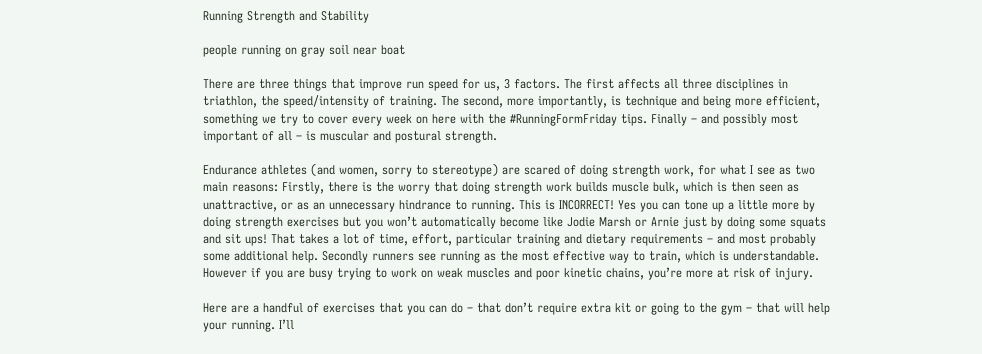Running Strength and Stability

people running on gray soil near boat

There are three things that improve run speed for us, 3 factors. The first affects all three disciplines in triathlon, the speed/intensity of training. The second, more importantly, is technique and being more efficient, something we try to cover every week on here with the #RunningFormFriday tips. Finally – and possibly most important of all – is muscular and postural strength.

Endurance athletes (and women, sorry to stereotype) are scared of doing strength work, for what I see as two main reasons: Firstly, there is the worry that doing strength work builds muscle bulk, which is then seen as unattractive, or as an unnecessary hindrance to running. This is INCORRECT! Yes you can tone up a little more by doing strength exercises but you won’t automatically become like Jodie Marsh or Arnie just by doing some squats and sit ups! That takes a lot of time, effort, particular training and dietary requirements – and most probably some additional help. Secondly runners see running as the most effective way to train, which is understandable. However if you are busy trying to work on weak muscles and poor kinetic chains, you’re more at risk of injury.

Here are a handful of exercises that you can do – that don’t require extra kit or going to the gym – that will help your running. I’ll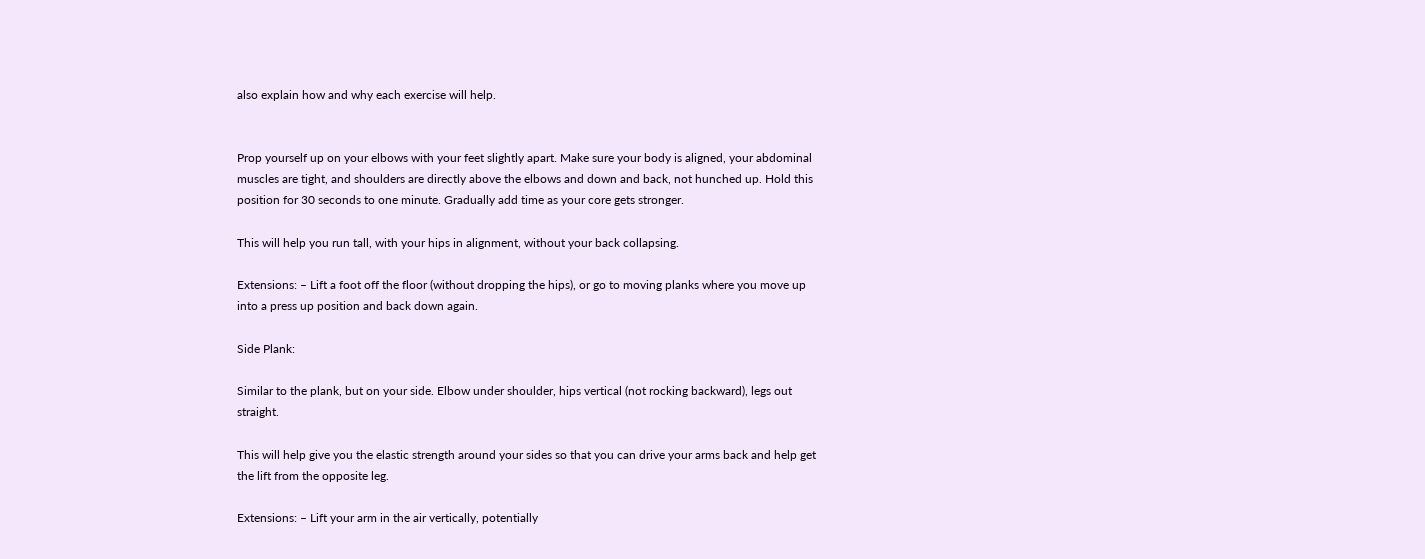also explain how and why each exercise will help.


Prop yourself up on your elbows with your feet slightly apart. Make sure your body is aligned, your abdominal muscles are tight, and shoulders are directly above the elbows and down and back, not hunched up. Hold this position for 30 seconds to one minute. Gradually add time as your core gets stronger.

This will help you run tall, with your hips in alignment, without your back collapsing.

Extensions: – Lift a foot off the floor (without dropping the hips), or go to moving planks where you move up into a press up position and back down again.

Side Plank:

Similar to the plank, but on your side. Elbow under shoulder, hips vertical (not rocking backward), legs out straight.

This will help give you the elastic strength around your sides so that you can drive your arms back and help get the lift from the opposite leg.

Extensions: – Lift your arm in the air vertically, potentially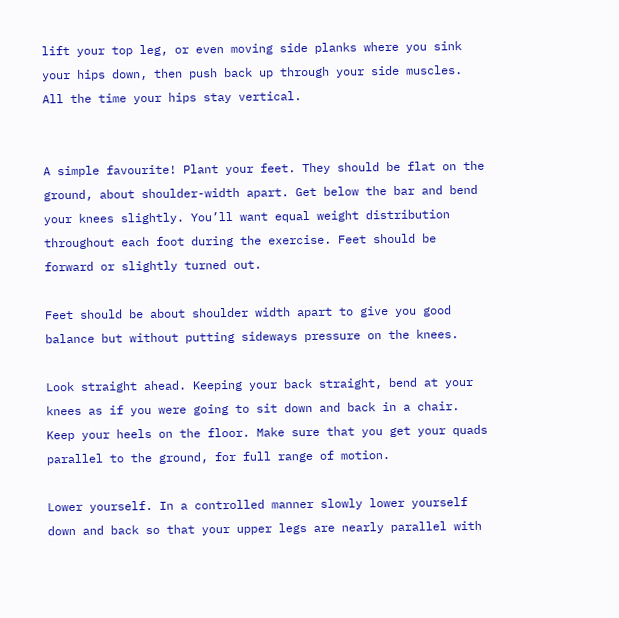lift your top leg, or even moving side planks where you sink your hips down, then push back up through your side muscles. All the time your hips stay vertical.


A simple favourite! Plant your feet. They should be flat on the ground, about shoulder-width apart. Get below the bar and bend your knees slightly. You’ll want equal weight distribution throughout each foot during the exercise. Feet should be forward or slightly turned out.

Feet should be about shoulder width apart to give you good balance but without putting sideways pressure on the knees.

Look straight ahead. Keeping your back straight, bend at your knees as if you were going to sit down and back in a chair. Keep your heels on the floor. Make sure that you get your quads parallel to the ground, for full range of motion.

Lower yourself. In a controlled manner slowly lower yourself down and back so that your upper legs are nearly parallel with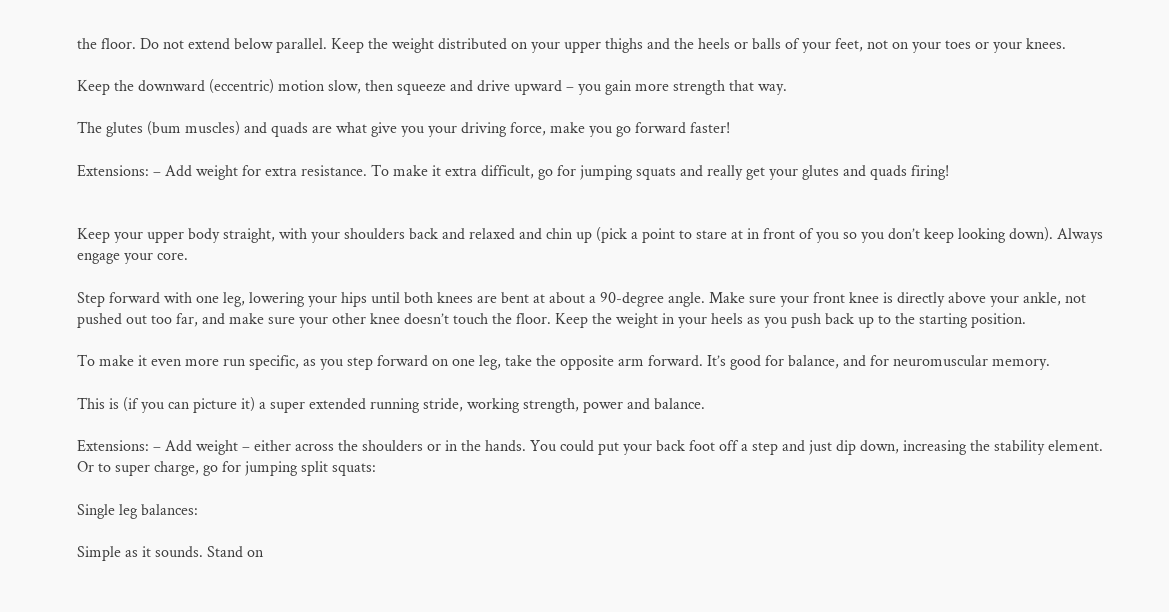the floor. Do not extend below parallel. Keep the weight distributed on your upper thighs and the heels or balls of your feet, not on your toes or your knees.

Keep the downward (eccentric) motion slow, then squeeze and drive upward – you gain more strength that way.

The glutes (bum muscles) and quads are what give you your driving force, make you go forward faster!

Extensions: – Add weight for extra resistance. To make it extra difficult, go for jumping squats and really get your glutes and quads firing!


Keep your upper body straight, with your shoulders back and relaxed and chin up (pick a point to stare at in front of you so you don’t keep looking down). Always engage your core.

Step forward with one leg, lowering your hips until both knees are bent at about a 90-degree angle. Make sure your front knee is directly above your ankle, not pushed out too far, and make sure your other knee doesn’t touch the floor. Keep the weight in your heels as you push back up to the starting position.

To make it even more run specific, as you step forward on one leg, take the opposite arm forward. It’s good for balance, and for neuromuscular memory.

This is (if you can picture it) a super extended running stride, working strength, power and balance.

Extensions: – Add weight – either across the shoulders or in the hands. You could put your back foot off a step and just dip down, increasing the stability element. Or to super charge, go for jumping split squats:

Single leg balances:

Simple as it sounds. Stand on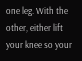one leg. With the other, either lift your knee so your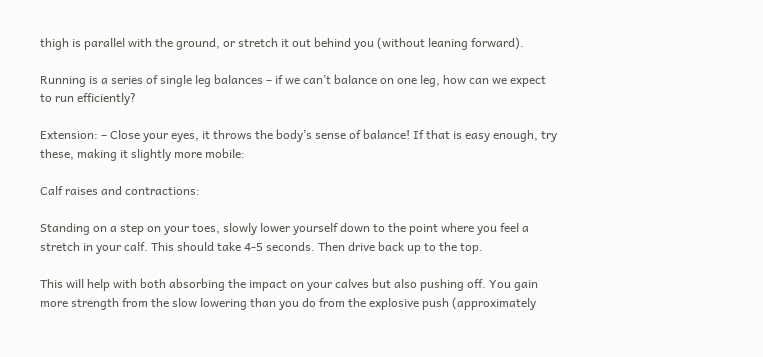thigh is parallel with the ground, or stretch it out behind you (without leaning forward).

Running is a series of single leg balances – if we can’t balance on one leg, how can we expect to run efficiently?

Extension: – Close your eyes, it throws the body’s sense of balance! If that is easy enough, try these, making it slightly more mobile:

Calf raises and contractions:

Standing on a step on your toes, slowly lower yourself down to the point where you feel a stretch in your calf. This should take 4-5 seconds. Then drive back up to the top.

This will help with both absorbing the impact on your calves but also pushing off. You gain more strength from the slow lowering than you do from the explosive push (approximately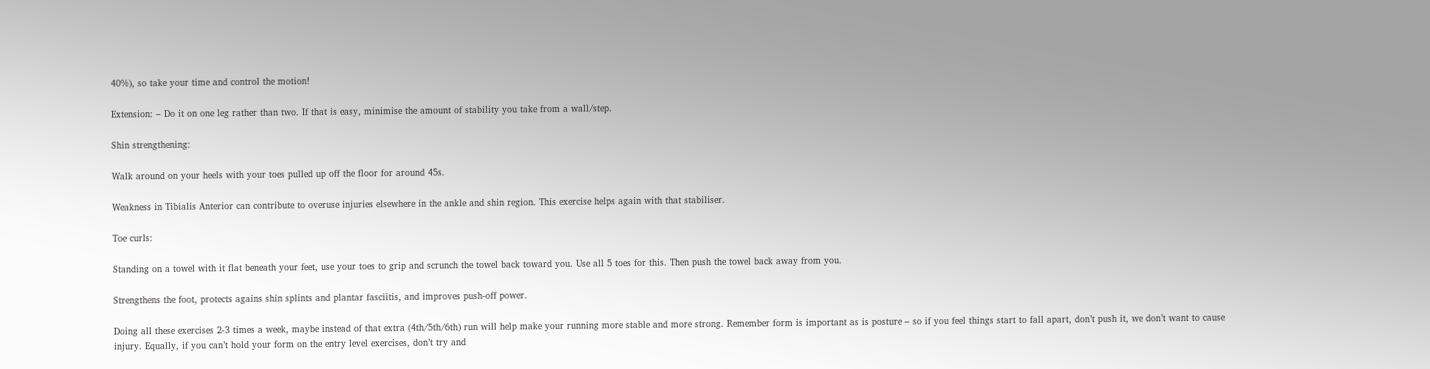40%), so take your time and control the motion!

Extension: – Do it on one leg rather than two. If that is easy, minimise the amount of stability you take from a wall/step.

Shin strengthening:

Walk around on your heels with your toes pulled up off the floor for around 45s.

Weakness in Tibialis Anterior can contribute to overuse injuries elsewhere in the ankle and shin region. This exercise helps again with that stabiliser.

Toe curls:

Standing on a towel with it flat beneath your feet, use your toes to grip and scrunch the towel back toward you. Use all 5 toes for this. Then push the towel back away from you.

Strengthens the foot, protects agains shin splints and plantar fasciitis, and improves push-off power.

Doing all these exercises 2-3 times a week, maybe instead of that extra (4th/5th/6th) run will help make your running more stable and more strong. Remember form is important as is posture – so if you feel things start to fall apart, don’t push it, we don’t want to cause injury. Equally, if you can’t hold your form on the entry level exercises, don’t try and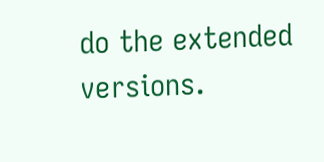do the extended versions.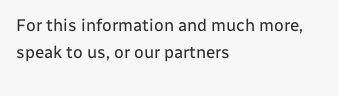For this information and much more, speak to us, or our partners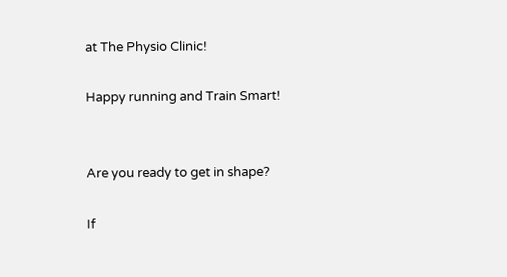at The Physio Clinic!

Happy running and Train Smart!


Are you ready to get in shape?

If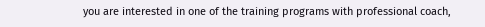you are interested in one of the training programs with professional coach,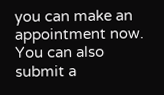you can make an appointment now. You can also submit a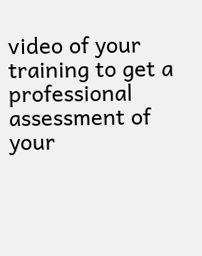video of your training to get a professional assessment of your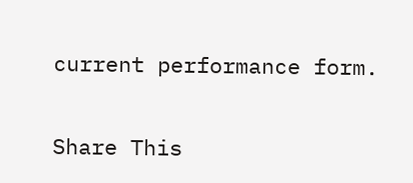current performance form.

Share This